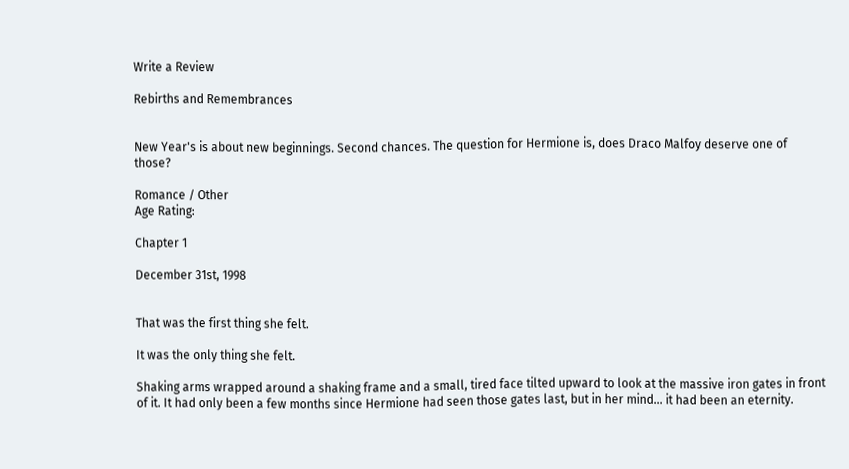Write a Review

Rebirths and Remembrances


New Year's is about new beginnings. Second chances. The question for Hermione is, does Draco Malfoy deserve one of those?

Romance / Other
Age Rating:

Chapter 1

December 31st, 1998


That was the first thing she felt.

It was the only thing she felt.

Shaking arms wrapped around a shaking frame and a small, tired face tilted upward to look at the massive iron gates in front of it. It had only been a few months since Hermione had seen those gates last, but in her mind... it had been an eternity.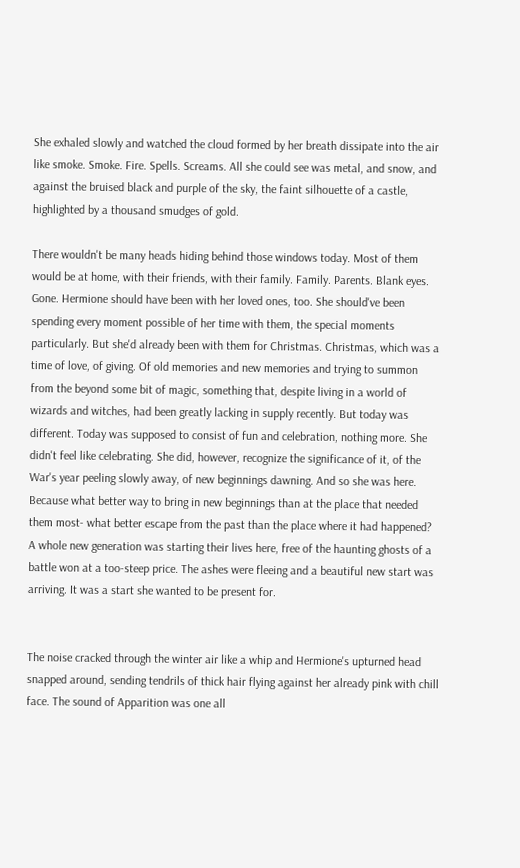She exhaled slowly and watched the cloud formed by her breath dissipate into the air like smoke. Smoke. Fire. Spells. Screams. All she could see was metal, and snow, and against the bruised black and purple of the sky, the faint silhouette of a castle, highlighted by a thousand smudges of gold.

There wouldn't be many heads hiding behind those windows today. Most of them would be at home, with their friends, with their family. Family. Parents. Blank eyes. Gone. Hermione should have been with her loved ones, too. She should've been spending every moment possible of her time with them, the special moments particularly. But she'd already been with them for Christmas. Christmas, which was a time of love, of giving. Of old memories and new memories and trying to summon from the beyond some bit of magic, something that, despite living in a world of wizards and witches, had been greatly lacking in supply recently. But today was different. Today was supposed to consist of fun and celebration, nothing more. She didn't feel like celebrating. She did, however, recognize the significance of it, of the War's year peeling slowly away, of new beginnings dawning. And so she was here. Because what better way to bring in new beginnings than at the place that needed them most- what better escape from the past than the place where it had happened? A whole new generation was starting their lives here, free of the haunting ghosts of a battle won at a too-steep price. The ashes were fleeing and a beautiful new start was arriving. It was a start she wanted to be present for.


The noise cracked through the winter air like a whip and Hermione's upturned head snapped around, sending tendrils of thick hair flying against her already pink with chill face. The sound of Apparition was one all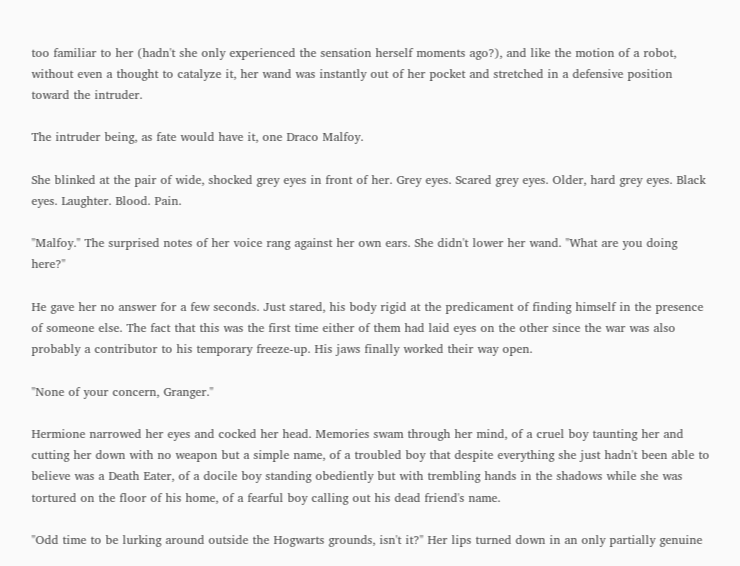too familiar to her (hadn't she only experienced the sensation herself moments ago?), and like the motion of a robot, without even a thought to catalyze it, her wand was instantly out of her pocket and stretched in a defensive position toward the intruder.

The intruder being, as fate would have it, one Draco Malfoy.

She blinked at the pair of wide, shocked grey eyes in front of her. Grey eyes. Scared grey eyes. Older, hard grey eyes. Black eyes. Laughter. Blood. Pain.

"Malfoy." The surprised notes of her voice rang against her own ears. She didn't lower her wand. "What are you doing here?"

He gave her no answer for a few seconds. Just stared, his body rigid at the predicament of finding himself in the presence of someone else. The fact that this was the first time either of them had laid eyes on the other since the war was also probably a contributor to his temporary freeze-up. His jaws finally worked their way open.

"None of your concern, Granger."

Hermione narrowed her eyes and cocked her head. Memories swam through her mind, of a cruel boy taunting her and cutting her down with no weapon but a simple name, of a troubled boy that despite everything she just hadn't been able to believe was a Death Eater, of a docile boy standing obediently but with trembling hands in the shadows while she was tortured on the floor of his home, of a fearful boy calling out his dead friend's name.

"Odd time to be lurking around outside the Hogwarts grounds, isn't it?" Her lips turned down in an only partially genuine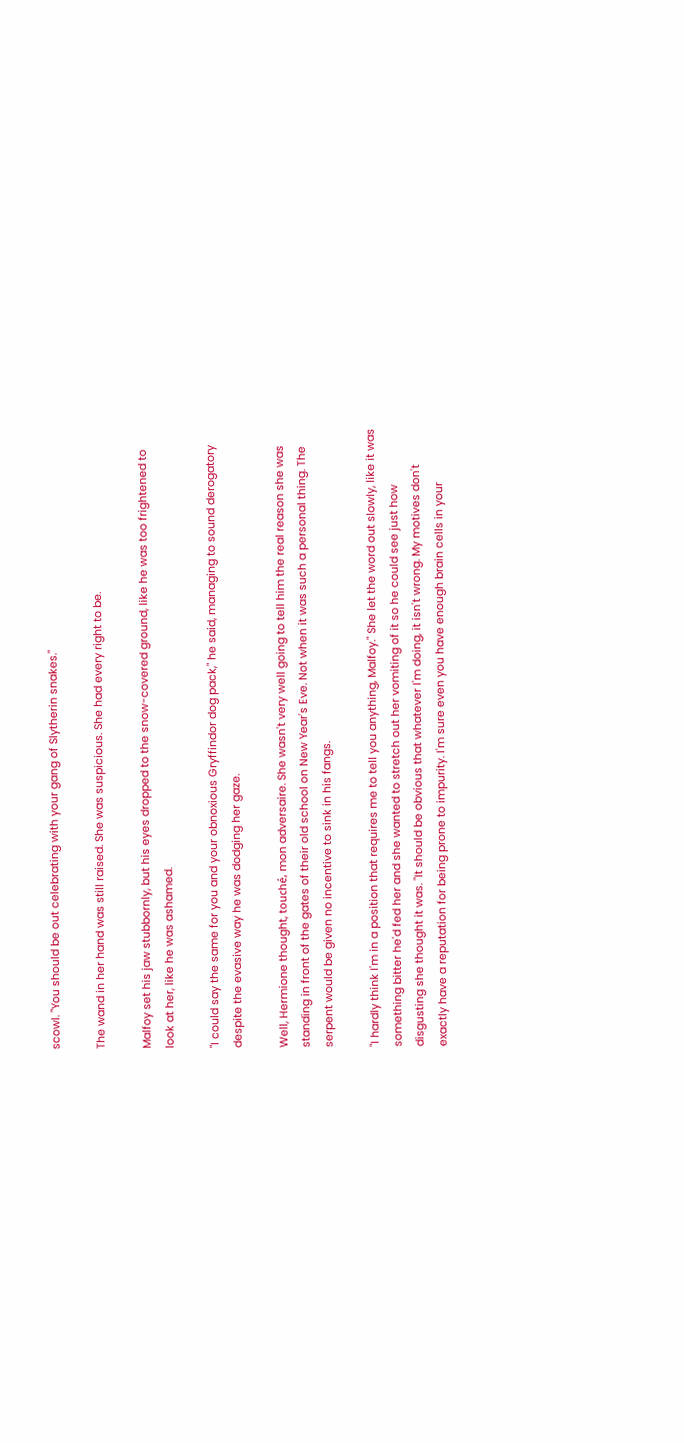scowl. "You should be out celebrating with your gang of Slytherin snakes."

The wand in her hand was still raised. She was suspicious. She had every right to be.

Malfoy set his jaw stubbornly, but his eyes dropped to the snow-covered ground, like he was too frightened to look at her, like he was ashamed.

"I could say the same for you and your obnoxious Gryffindor dog pack," he said, managing to sound derogatory despite the evasive way he was dodging her gaze.

Well, Hermione thought, touché, mon adversaire. She wasn't very well going to tell him the real reason she was standing in front of the gates of their old school on New Year's Eve. Not when it was such a personal thing. The serpent would be given no incentive to sink in his fangs.

"I hardly think I'm in a position that requires me to tell you anything, Malfoy." She let the word out slowly, like it was something bitter he'd fed her and she wanted to stretch out her vomiting of it so he could see just how disgusting she thought it was. "It should be obvious that whatever I'm doing, it isn't wrong. My motives don't exactly have a reputation for being prone to impurity. I'm sure even you have enough brain cells in your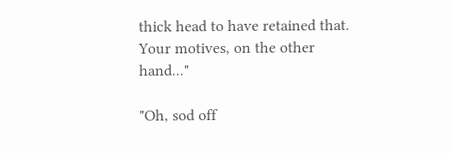thick head to have retained that. Your motives, on the other hand..."

"Oh, sod off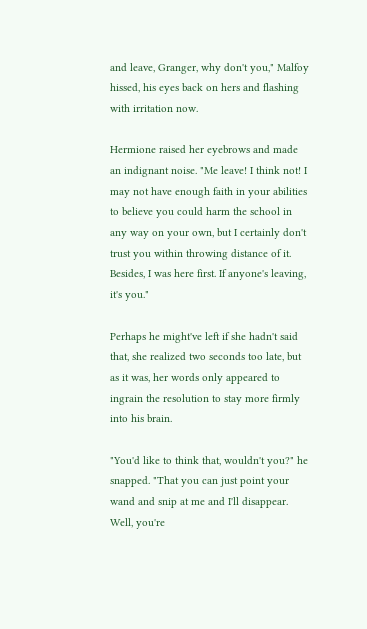and leave, Granger, why don't you," Malfoy hissed, his eyes back on hers and flashing with irritation now.

Hermione raised her eyebrows and made an indignant noise. "Me leave! I think not! I may not have enough faith in your abilities to believe you could harm the school in any way on your own, but I certainly don't trust you within throwing distance of it. Besides, I was here first. If anyone's leaving, it's you."

Perhaps he might've left if she hadn't said that, she realized two seconds too late, but as it was, her words only appeared to ingrain the resolution to stay more firmly into his brain.

"You'd like to think that, wouldn't you?" he snapped. "That you can just point your wand and snip at me and I'll disappear. Well, you're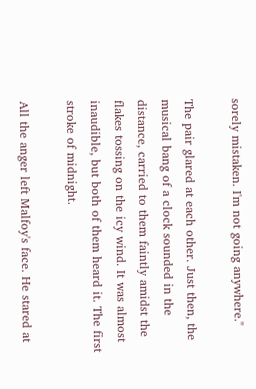sorely mistaken. I'm not going anywhere."

The pair glared at each other. Just then, the musical bang of a clock sounded in the distance, carried to them faintly amidst the flakes tossing on the icy wind. It was almost inaudible, but both of them heard it. The first stroke of midnight.

All the anger left Malfoy's face. He stared at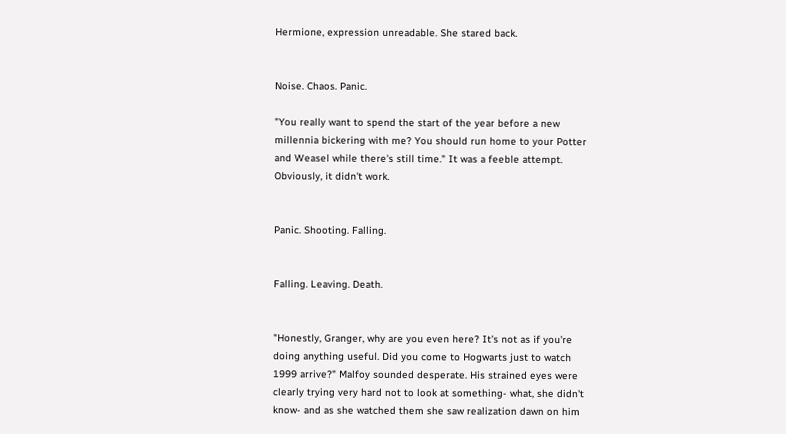Hermione, expression unreadable. She stared back.


Noise. Chaos. Panic.

"You really want to spend the start of the year before a new millennia bickering with me? You should run home to your Potter and Weasel while there's still time." It was a feeble attempt. Obviously, it didn't work.


Panic. Shooting. Falling.


Falling. Leaving. Death.


"Honestly, Granger, why are you even here? It's not as if you're doing anything useful. Did you come to Hogwarts just to watch 1999 arrive?" Malfoy sounded desperate. His strained eyes were clearly trying very hard not to look at something- what, she didn't know- and as she watched them she saw realization dawn on him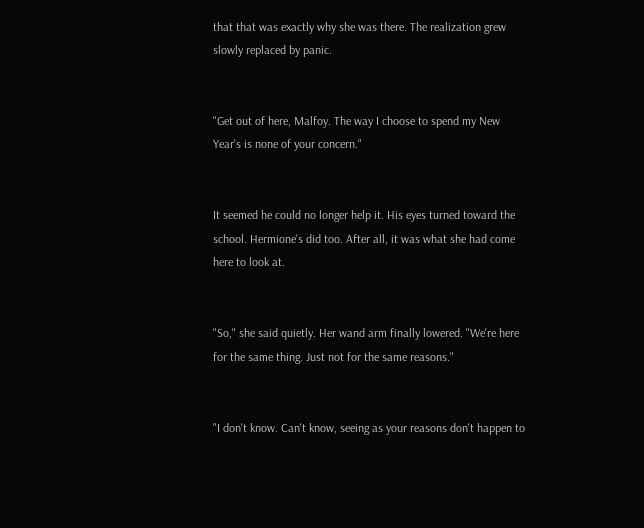that that was exactly why she was there. The realization grew slowly replaced by panic.


"Get out of here, Malfoy. The way I choose to spend my New Year's is none of your concern."


It seemed he could no longer help it. His eyes turned toward the school. Hermione's did too. After all, it was what she had come here to look at.


"So," she said quietly. Her wand arm finally lowered. "We're here for the same thing. Just not for the same reasons."


"I don't know. Can't know, seeing as your reasons don't happen to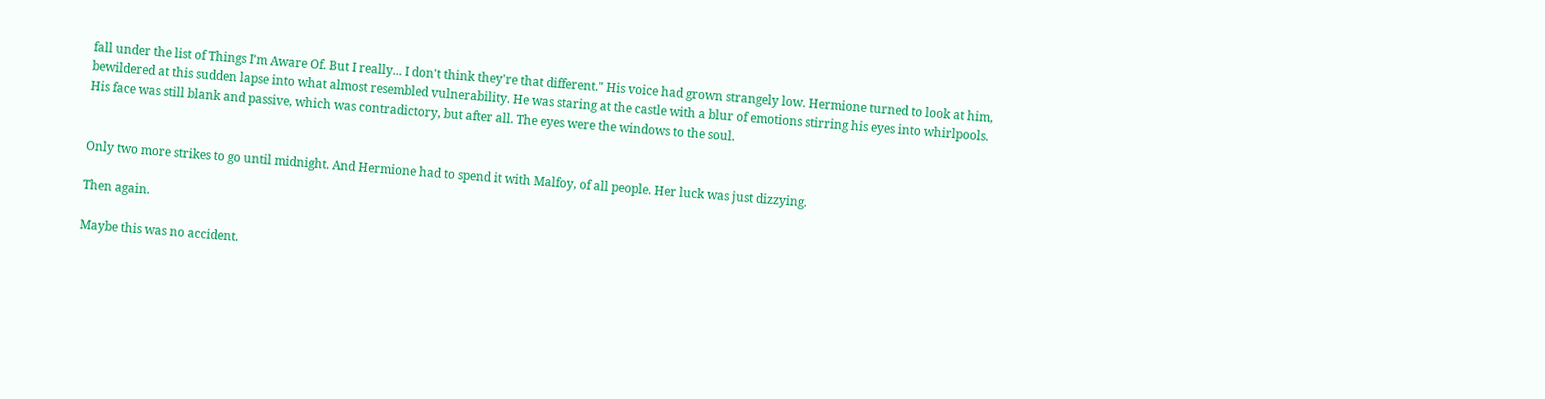fall under the list of Things I'm Aware Of. But I really... I don't think they're that different." His voice had grown strangely low. Hermione turned to look at him, bewildered at this sudden lapse into what almost resembled vulnerability. He was staring at the castle with a blur of emotions stirring his eyes into whirlpools. His face was still blank and passive, which was contradictory, but after all. The eyes were the windows to the soul.


Only two more strikes to go until midnight. And Hermione had to spend it with Malfoy, of all people. Her luck was just dizzying.

Then again.

Maybe this was no accident.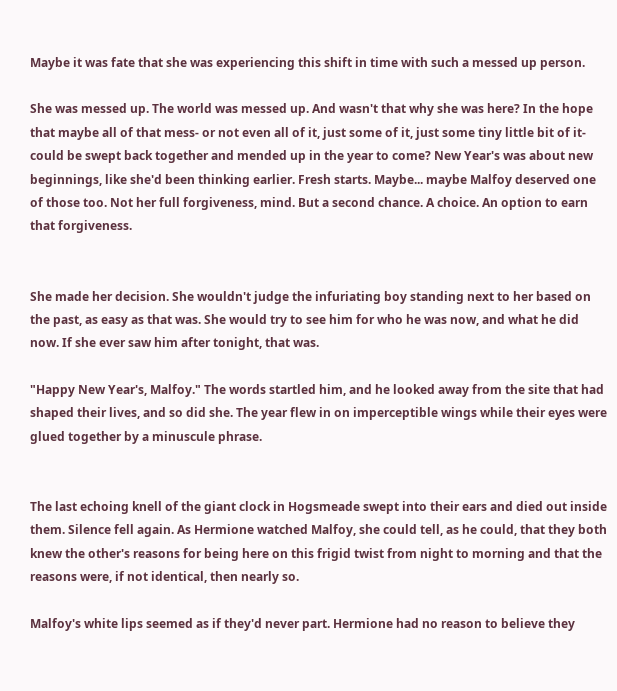Maybe it was fate that she was experiencing this shift in time with such a messed up person.

She was messed up. The world was messed up. And wasn't that why she was here? In the hope that maybe all of that mess- or not even all of it, just some of it, just some tiny little bit of it- could be swept back together and mended up in the year to come? New Year's was about new beginnings, like she'd been thinking earlier. Fresh starts. Maybe... maybe Malfoy deserved one of those too. Not her full forgiveness, mind. But a second chance. A choice. An option to earn that forgiveness.


She made her decision. She wouldn't judge the infuriating boy standing next to her based on the past, as easy as that was. She would try to see him for who he was now, and what he did now. If she ever saw him after tonight, that was.

"Happy New Year's, Malfoy." The words startled him, and he looked away from the site that had shaped their lives, and so did she. The year flew in on imperceptible wings while their eyes were glued together by a minuscule phrase.


The last echoing knell of the giant clock in Hogsmeade swept into their ears and died out inside them. Silence fell again. As Hermione watched Malfoy, she could tell, as he could, that they both knew the other's reasons for being here on this frigid twist from night to morning and that the reasons were, if not identical, then nearly so.

Malfoy's white lips seemed as if they'd never part. Hermione had no reason to believe they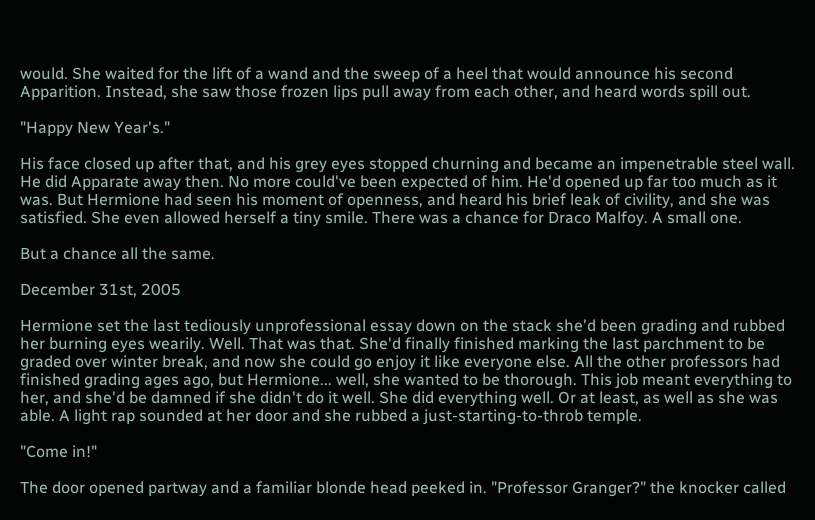would. She waited for the lift of a wand and the sweep of a heel that would announce his second Apparition. Instead, she saw those frozen lips pull away from each other, and heard words spill out.

"Happy New Year's."

His face closed up after that, and his grey eyes stopped churning and became an impenetrable steel wall. He did Apparate away then. No more could've been expected of him. He'd opened up far too much as it was. But Hermione had seen his moment of openness, and heard his brief leak of civility, and she was satisfied. She even allowed herself a tiny smile. There was a chance for Draco Malfoy. A small one.

But a chance all the same.

December 31st, 2005

Hermione set the last tediously unprofessional essay down on the stack she'd been grading and rubbed her burning eyes wearily. Well. That was that. She'd finally finished marking the last parchment to be graded over winter break, and now she could go enjoy it like everyone else. All the other professors had finished grading ages ago, but Hermione... well, she wanted to be thorough. This job meant everything to her, and she'd be damned if she didn't do it well. She did everything well. Or at least, as well as she was able. A light rap sounded at her door and she rubbed a just-starting-to-throb temple.

"Come in!"

The door opened partway and a familiar blonde head peeked in. "Professor Granger?" the knocker called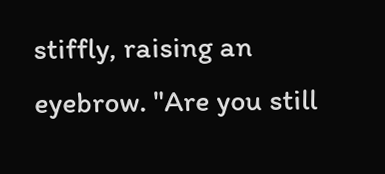stiffly, raising an eyebrow. "Are you still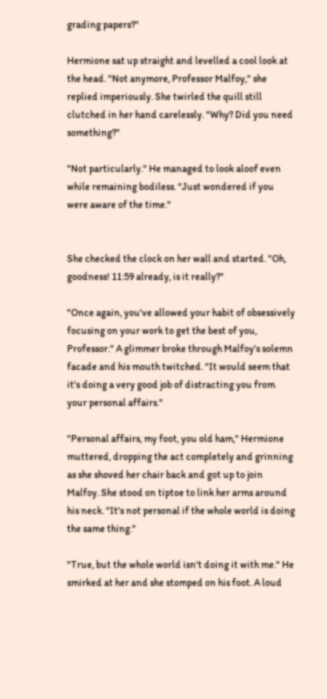grading papers?"

Hermione sat up straight and levelled a cool look at the head. "Not anymore, Professor Malfoy," she replied imperiously. She twirled the quill still clutched in her hand carelessly. "Why? Did you need something?"

"Not particularly." He managed to look aloof even while remaining bodiless. "Just wondered if you were aware of the time."


She checked the clock on her wall and started. "Oh, goodness! 11:59 already, is it really?"

"Once again, you've allowed your habit of obsessively focusing on your work to get the best of you, Professor." A glimmer broke through Malfoy's solemn facade and his mouth twitched. "It would seem that it's doing a very good job of distracting you from your personal affairs."

"Personal affairs, my foot, you old ham," Hermione muttered, dropping the act completely and grinning as she shoved her chair back and got up to join Malfoy. She stood on tiptoe to link her arms around his neck. "It's not personal if the whole world is doing the same thing."

"True, but the whole world isn't doing it with me." He smirked at her and she stomped on his foot. A loud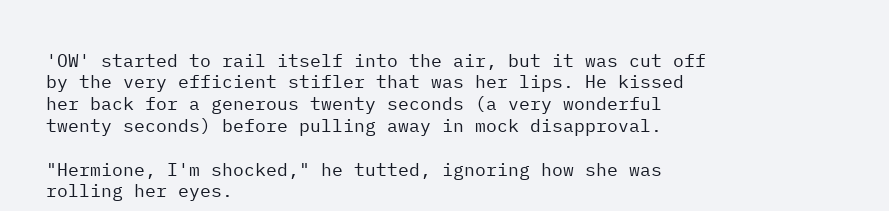'OW' started to rail itself into the air, but it was cut off by the very efficient stifler that was her lips. He kissed her back for a generous twenty seconds (a very wonderful twenty seconds) before pulling away in mock disapproval.

"Hermione, I'm shocked," he tutted, ignoring how she was rolling her eyes.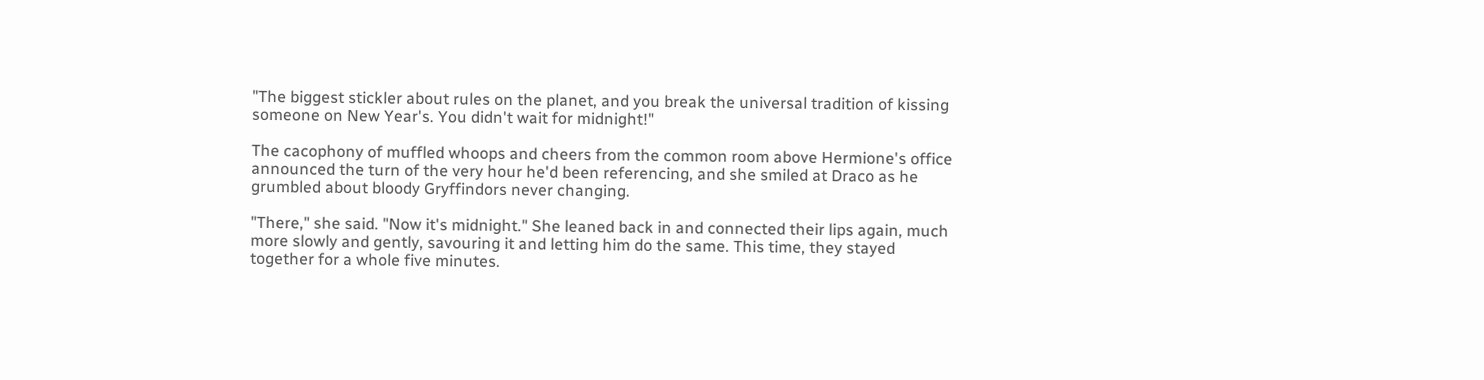"The biggest stickler about rules on the planet, and you break the universal tradition of kissing someone on New Year's. You didn't wait for midnight!"

The cacophony of muffled whoops and cheers from the common room above Hermione's office announced the turn of the very hour he'd been referencing, and she smiled at Draco as he grumbled about bloody Gryffindors never changing.

"There," she said. "Now it's midnight." She leaned back in and connected their lips again, much more slowly and gently, savouring it and letting him do the same. This time, they stayed together for a whole five minutes.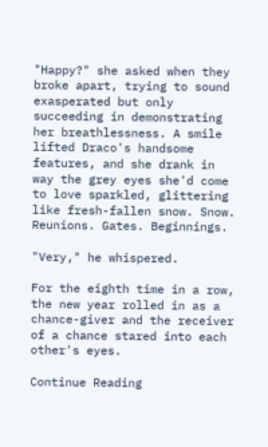"Happy?" she asked when they broke apart, trying to sound exasperated but only succeeding in demonstrating her breathlessness. A smile lifted Draco's handsome features, and she drank in way the grey eyes she'd come to love sparkled, glittering like fresh-fallen snow. Snow. Reunions. Gates. Beginnings.

"Very," he whispered.

For the eighth time in a row, the new year rolled in as a chance-giver and the receiver of a chance stared into each other's eyes.

Continue Reading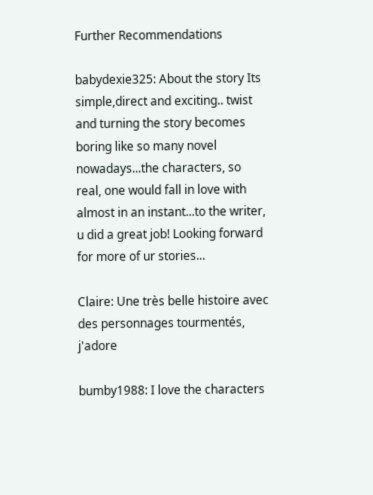Further Recommendations

babydexie325: About the story Its simple,direct and exciting.. twist and turning the story becomes boring like so many novel nowadays...the characters, so real, one would fall in love with almost in an instant...to the writer, u did a great job! Looking forward for more of ur stories...

Claire: Une très belle histoire avec des personnages tourmentés, j'adore

bumby1988: I love the characters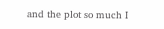and the plot so much I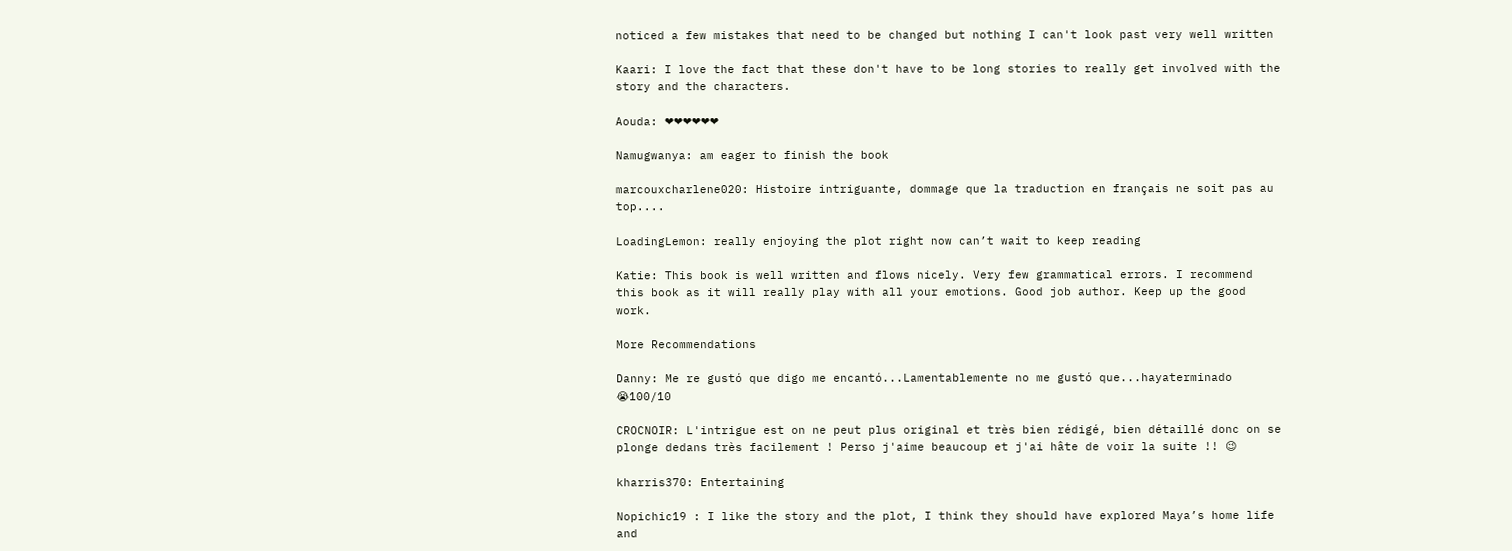noticed a few mistakes that need to be changed but nothing I can't look past very well written

Kaari: I love the fact that these don't have to be long stories to really get involved with the story and the characters.

Aouda: ❤❤❤❤❤❤

Namugwanya: am eager to finish the book

marcouxcharlene020: Histoire intriguante, dommage que la traduction en français ne soit pas au top....

LoadingLemon: really enjoying the plot right now can’t wait to keep reading

Katie: This book is well written and flows nicely. Very few grammatical errors. I recommend this book as it will really play with all your emotions. Good job author. Keep up the good work.

More Recommendations

Danny: Me re gustó que digo me encantó...Lamentablemente no me gustó que...hayaterminado 😭100/10

CROCNOIR: L'intrigue est on ne peut plus original et très bien rédigé, bien détaillé donc on se plonge dedans très facilement ! Perso j'aime beaucoup et j'ai hâte de voir la suite !! 😉

kharris370: Entertaining

Nopichic19 : I like the story and the plot, I think they should have explored Maya’s home life and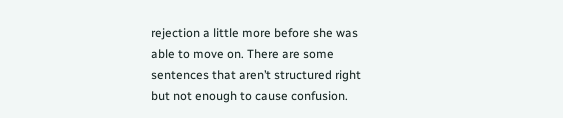rejection a little more before she was able to move on. There are some sentences that aren’t structured right but not enough to cause confusion.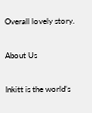Overall lovely story.

About Us

Inkitt is the world’s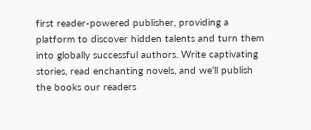first reader-powered publisher, providing a platform to discover hidden talents and turn them into globally successful authors. Write captivating stories, read enchanting novels, and we’ll publish the books our readers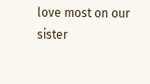love most on our sister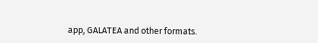app, GALATEA and other formats.